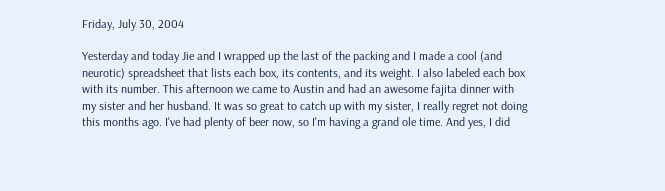Friday, July 30, 2004

Yesterday and today Jie and I wrapped up the last of the packing and I made a cool (and neurotic) spreadsheet that lists each box, its contents, and its weight. I also labeled each box with its number. This afternoon we came to Austin and had an awesome fajita dinner with my sister and her husband. It was so great to catch up with my sister, I really regret not doing this months ago. I've had plenty of beer now, so I'm having a grand ole time. And yes, I did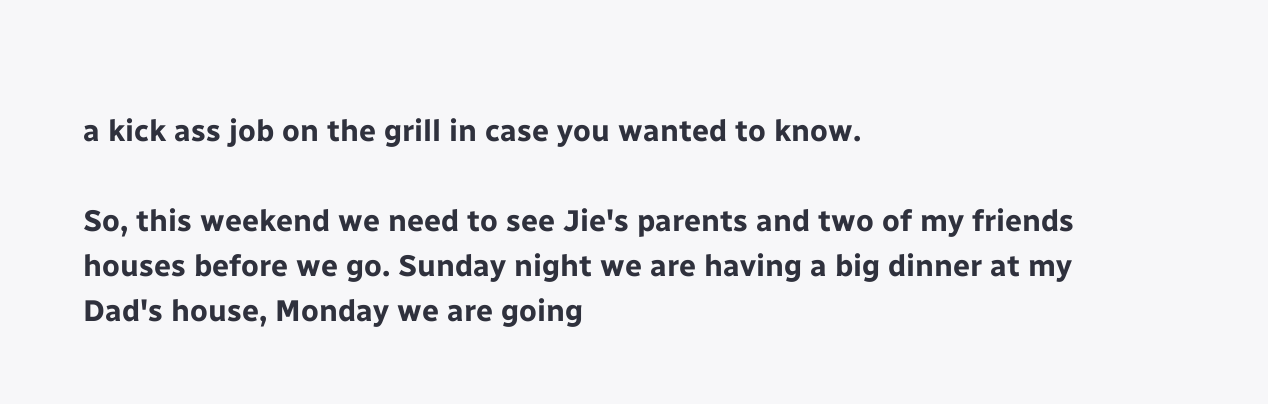a kick ass job on the grill in case you wanted to know.

So, this weekend we need to see Jie's parents and two of my friends houses before we go. Sunday night we are having a big dinner at my Dad's house, Monday we are going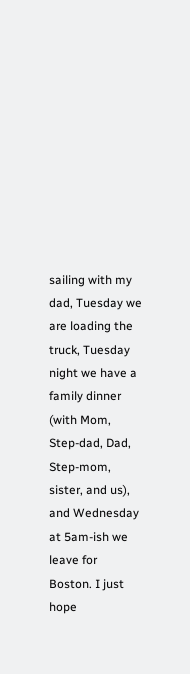sailing with my dad, Tuesday we are loading the truck, Tuesday night we have a family dinner (with Mom, Step-dad, Dad, Step-mom, sister, and us), and Wednesday at 5am-ish we leave for Boston. I just hope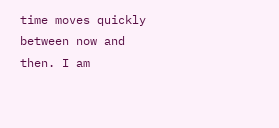time moves quickly between now and then. I am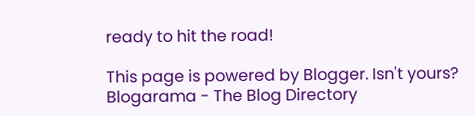ready to hit the road!

This page is powered by Blogger. Isn't yours? Blogarama - The Blog Directory